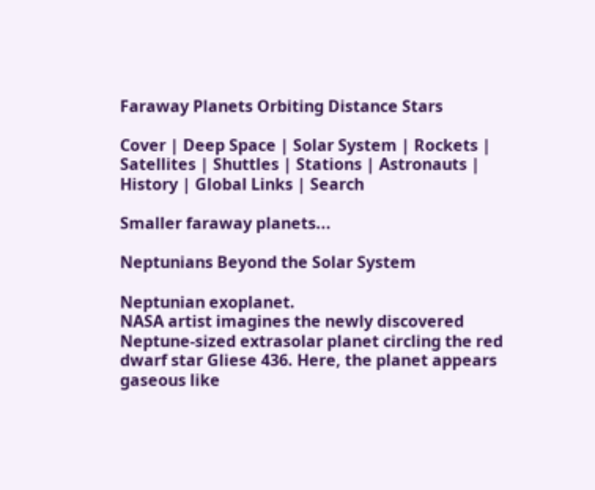Faraway Planets Orbiting Distance Stars

Cover | Deep Space | Solar System | Rockets | Satellites | Shuttles | Stations | Astronauts | History | Global Links | Search

Smaller faraway planets...

Neptunians Beyond the Solar System

Neptunian exoplanet.
NASA artist imagines the newly discovered Neptune-sized extrasolar planet circling the red dwarf star Gliese 436. Here, the planet appears gaseous like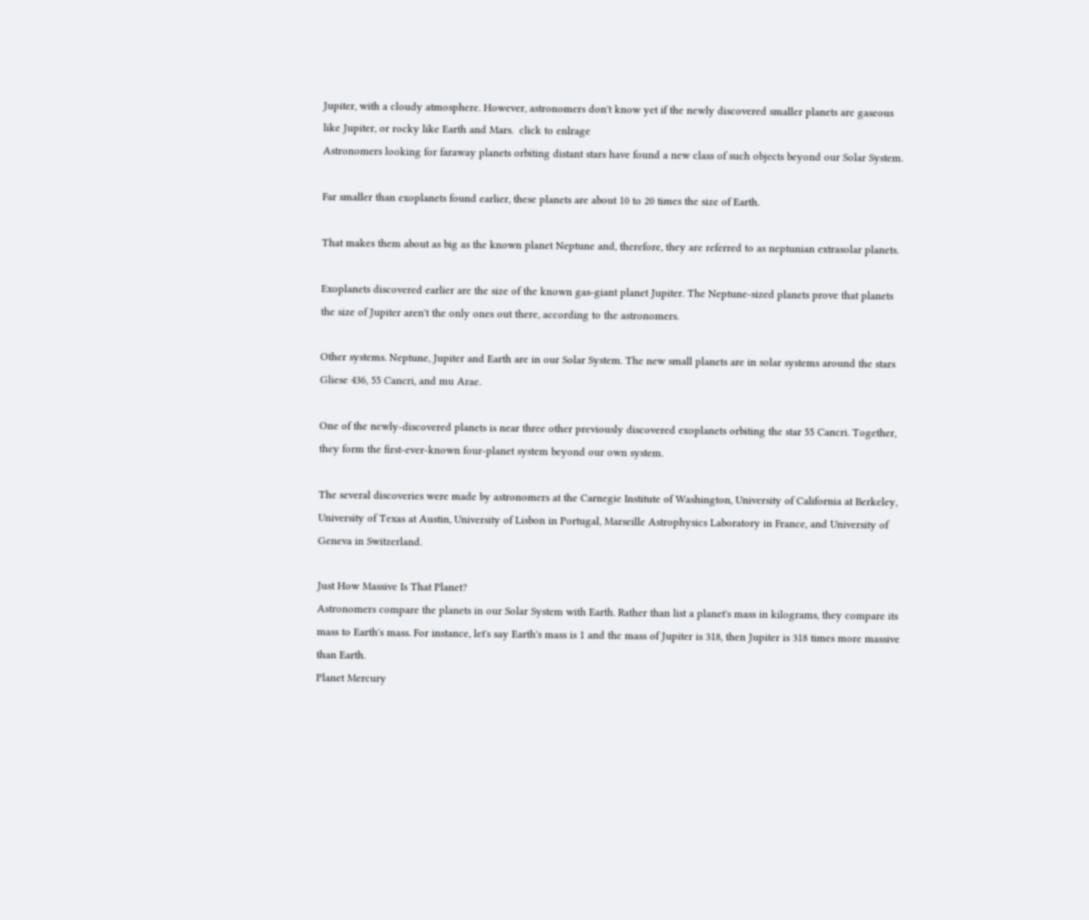Jupiter, with a cloudy atmosphere. However, astronomers don't know yet if the newly discovered smaller planets are gaseous like Jupiter, or rocky like Earth and Mars.  click to enlrage
Astronomers looking for faraway planets orbiting distant stars have found a new class of such objects beyond our Solar System.

Far smaller than exoplanets found earlier, these planets are about 10 to 20 times the size of Earth.

That makes them about as big as the known planet Neptune and, therefore, they are referred to as neptunian extrasolar planets.

Exoplanets discovered earlier are the size of the known gas-giant planet Jupiter. The Neptune-sized planets prove that planets the size of Jupiter aren't the only ones out there, according to the astronomers.

Other systems. Neptune, Jupiter and Earth are in our Solar System. The new small planets are in solar systems around the stars Gliese 436, 55 Cancri, and mu Arae.

One of the newly-discovered planets is near three other previously discovered exoplanets orbiting the star 55 Cancri. Together, they form the first-ever-known four-planet system beyond our own system.

The several discoveries were made by astronomers at the Carnegie Institute of Washington, University of California at Berkeley, University of Texas at Austin, University of Lisbon in Portugal, Marseille Astrophysics Laboratory in France, and University of Geneva in Switzerland.

Just How Massive Is That Planet?
Astronomers compare the planets in our Solar System with Earth. Rather than list a planet's mass in kilograms, they compare its mass to Earth's mass. For instance, let's say Earth's mass is 1 and the mass of Jupiter is 318, then Jupiter is 318 times more massive than Earth.
Planet Mercury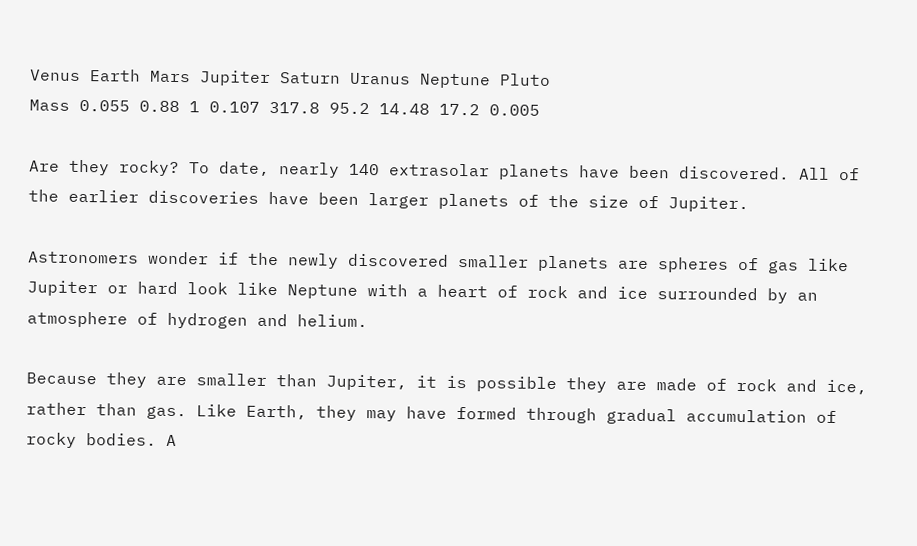Venus Earth Mars Jupiter Saturn Uranus Neptune Pluto
Mass 0.055 0.88 1 0.107 317.8 95.2 14.48 17.2 0.005

Are they rocky? To date, nearly 140 extrasolar planets have been discovered. All of the earlier discoveries have been larger planets of the size of Jupiter.

Astronomers wonder if the newly discovered smaller planets are spheres of gas like Jupiter or hard look like Neptune with a heart of rock and ice surrounded by an atmosphere of hydrogen and helium.

Because they are smaller than Jupiter, it is possible they are made of rock and ice, rather than gas. Like Earth, they may have formed through gradual accumulation of rocky bodies. A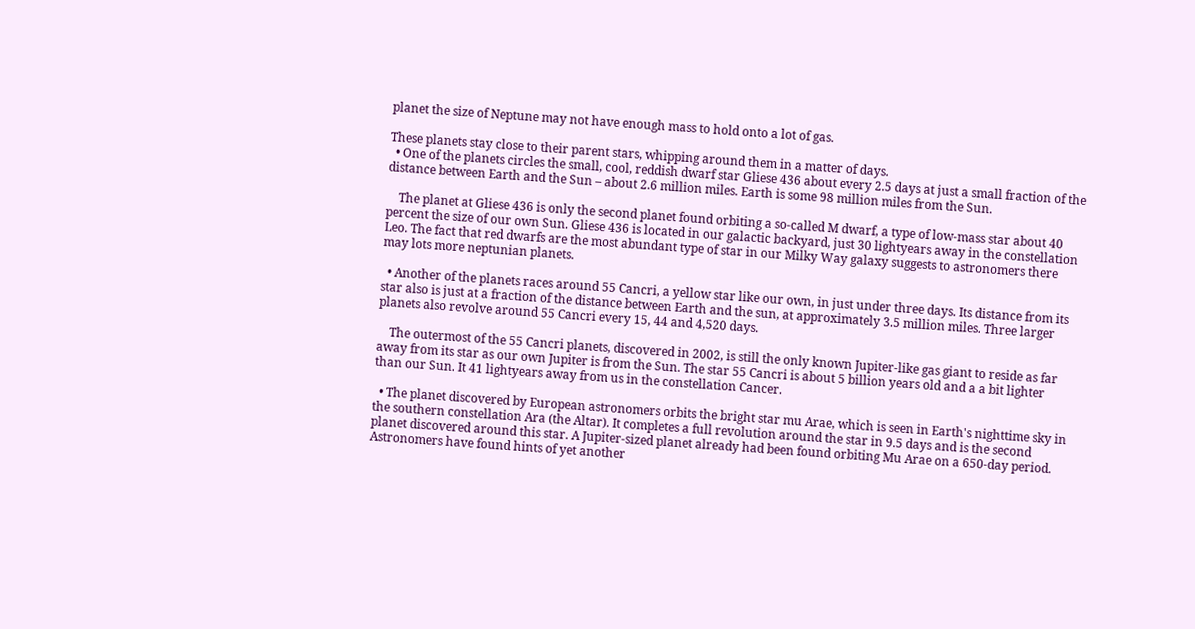planet the size of Neptune may not have enough mass to hold onto a lot of gas.

These planets stay close to their parent stars, whipping around them in a matter of days.
  • One of the planets circles the small, cool, reddish dwarf star Gliese 436 about every 2.5 days at just a small fraction of the distance between Earth and the Sun – about 2.6 million miles. Earth is some 98 million miles from the Sun.

    The planet at Gliese 436 is only the second planet found orbiting a so-called M dwarf, a type of low-mass star about 40 percent the size of our own Sun. Gliese 436 is located in our galactic backyard, just 30 lightyears away in the constellation Leo. The fact that red dwarfs are the most abundant type of star in our Milky Way galaxy suggests to astronomers there may lots more neptunian planets.

  • Another of the planets races around 55 Cancri, a yellow star like our own, in just under three days. Its distance from its star also is just at a fraction of the distance between Earth and the sun, at approximately 3.5 million miles. Three larger planets also revolve around 55 Cancri every 15, 44 and 4,520 days.

    The outermost of the 55 Cancri planets, discovered in 2002, is still the only known Jupiter-like gas giant to reside as far away from its star as our own Jupiter is from the Sun. The star 55 Cancri is about 5 billion years old and a a bit lighter than our Sun. It 41 lightyears away from us in the constellation Cancer.

  • The planet discovered by European astronomers orbits the bright star mu Arae, which is seen in Earth's nighttime sky in the southern constellation Ara (the Altar). It completes a full revolution around the star in 9.5 days and is the second planet discovered around this star. A Jupiter-sized planet already had been found orbiting Mu Arae on a 650-day period. Astronomers have found hints of yet another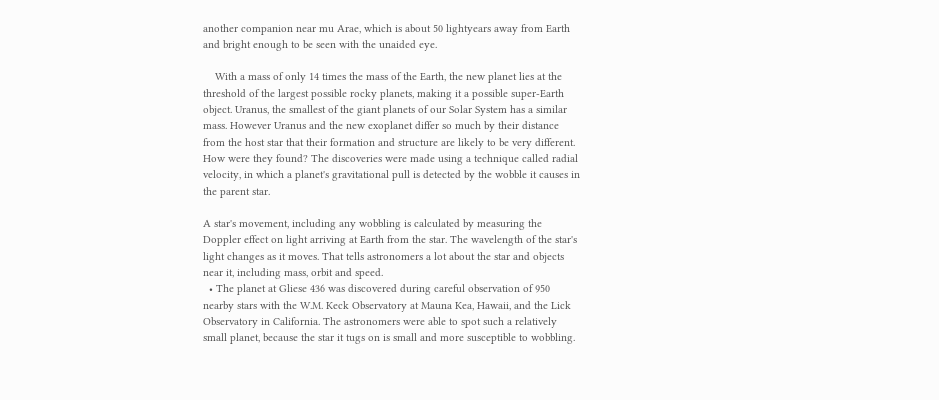another companion near mu Arae, which is about 50 lightyears away from Earth and bright enough to be seen with the unaided eye.

    With a mass of only 14 times the mass of the Earth, the new planet lies at the threshold of the largest possible rocky planets, making it a possible super-Earth object. Uranus, the smallest of the giant planets of our Solar System has a similar mass. However Uranus and the new exoplanet differ so much by their distance from the host star that their formation and structure are likely to be very different.
How were they found? The discoveries were made using a technique called radial velocity, in which a planet's gravitational pull is detected by the wobble it causes in the parent star.

A star's movement, including any wobbling is calculated by measuring the Doppler effect on light arriving at Earth from the star. The wavelength of the star's light changes as it moves. That tells astronomers a lot about the star and objects near it, including mass, orbit and speed.
  • The planet at Gliese 436 was discovered during careful observation of 950 nearby stars with the W.M. Keck Observatory at Mauna Kea, Hawaii, and the Lick Observatory in California. The astronomers were able to spot such a relatively small planet, because the star it tugs on is small and more susceptible to wobbling.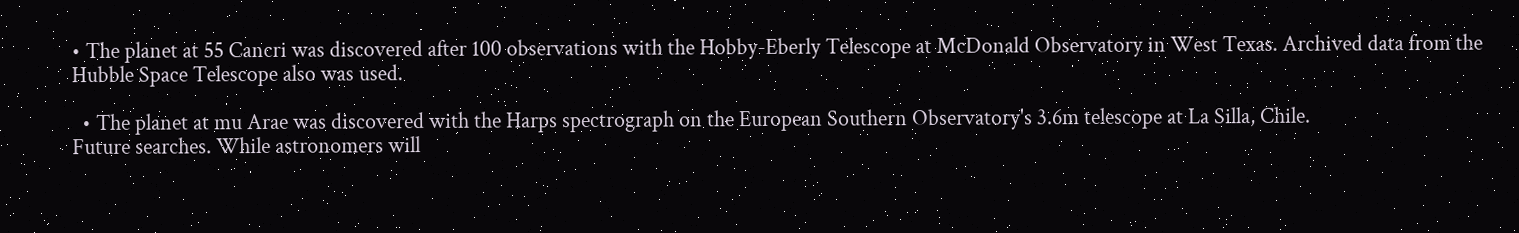• The planet at 55 Cancri was discovered after 100 observations with the Hobby-Eberly Telescope at McDonald Observatory in West Texas. Archived data from the Hubble Space Telescope also was used.

  • The planet at mu Arae was discovered with the Harps spectrograph on the European Southern Observatory's 3.6m telescope at La Silla, Chile.
Future searches. While astronomers will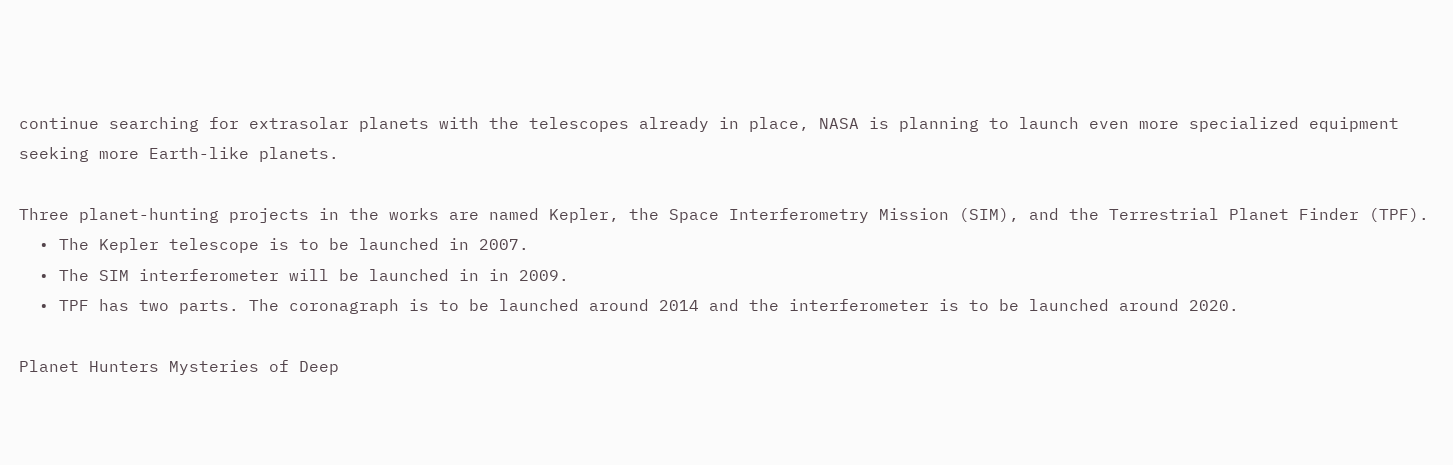continue searching for extrasolar planets with the telescopes already in place, NASA is planning to launch even more specialized equipment seeking more Earth-like planets.

Three planet-hunting projects in the works are named Kepler, the Space Interferometry Mission (SIM), and the Terrestrial Planet Finder (TPF).
  • The Kepler telescope is to be launched in 2007.
  • The SIM interferometer will be launched in in 2009.
  • TPF has two parts. The coronagraph is to be launched around 2014 and the interferometer is to be launched around 2020.

Planet Hunters Mysteries of Deep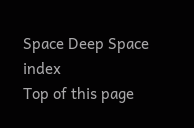Space Deep Space index
Top of this page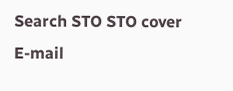Search STO STO cover E-mail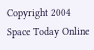Copyright 2004 Space Today Online